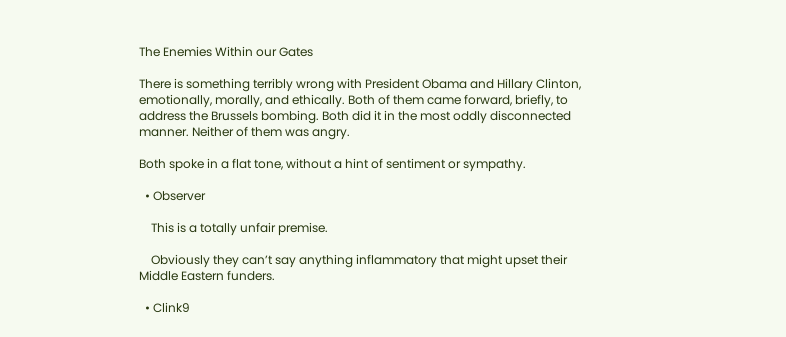The Enemies Within our Gates

There is something terribly wrong with President Obama and Hillary Clinton, emotionally, morally, and ethically. Both of them came forward, briefly, to address the Brussels bombing. Both did it in the most oddly disconnected manner. Neither of them was angry.

Both spoke in a flat tone, without a hint of sentiment or sympathy.

  • Observer

    This is a totally unfair premise.

    Obviously they can’t say anything inflammatory that might upset their Middle Eastern funders.

  • Clink9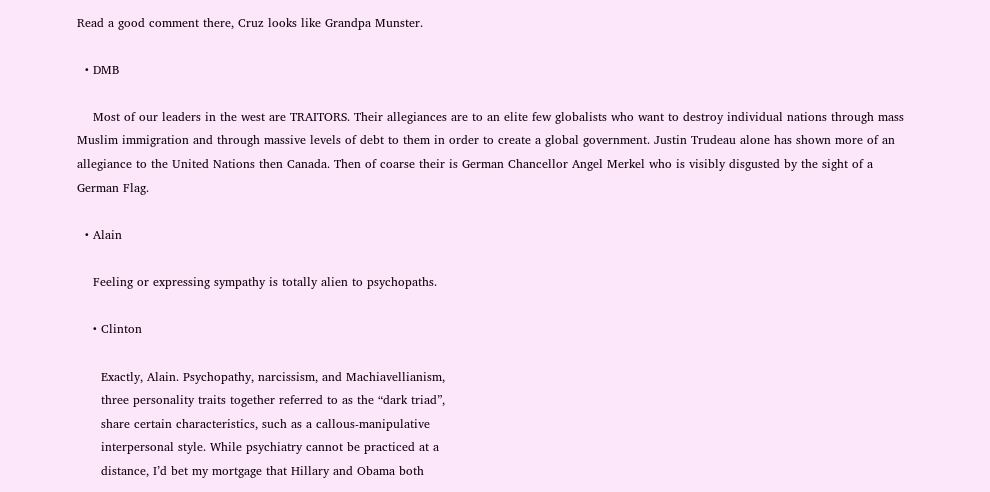Read a good comment there, Cruz looks like Grandpa Munster.

  • DMB

    Most of our leaders in the west are TRAITORS. Their allegiances are to an elite few globalists who want to destroy individual nations through mass Muslim immigration and through massive levels of debt to them in order to create a global government. Justin Trudeau alone has shown more of an allegiance to the United Nations then Canada. Then of coarse their is German Chancellor Angel Merkel who is visibly disgusted by the sight of a German Flag.

  • Alain

    Feeling or expressing sympathy is totally alien to psychopaths.

    • Clinton

      Exactly, Alain. Psychopathy, narcissism, and Machiavellianism,
      three personality traits together referred to as the “dark triad”,
      share certain characteristics, such as a callous-manipulative
      interpersonal style. While psychiatry cannot be practiced at a
      distance, I’d bet my mortgage that Hillary and Obama both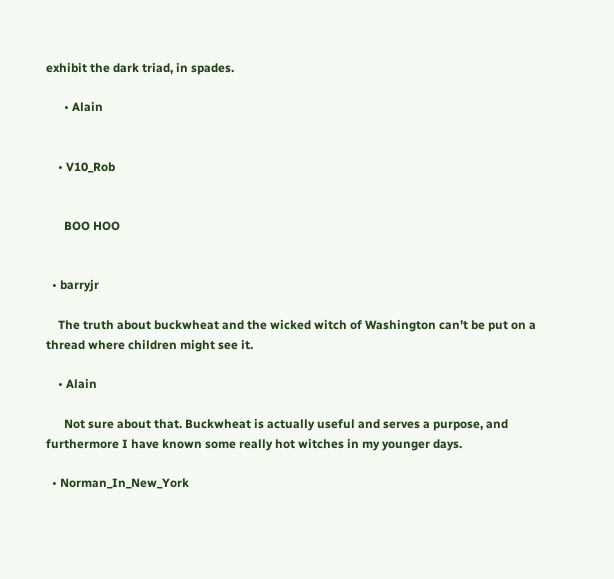exhibit the dark triad, in spades.

      • Alain


    • V10_Rob


      BOO HOO


  • barryjr

    The truth about buckwheat and the wicked witch of Washington can’t be put on a thread where children might see it.

    • Alain

      Not sure about that. Buckwheat is actually useful and serves a purpose, and furthermore I have known some really hot witches in my younger days.

  • Norman_In_New_York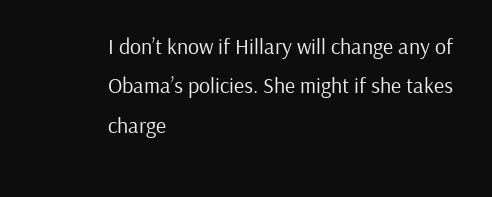I don’t know if Hillary will change any of Obama’s policies. She might if she takes charge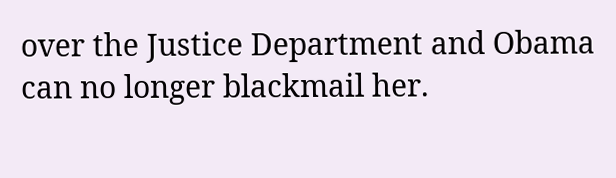over the Justice Department and Obama can no longer blackmail her.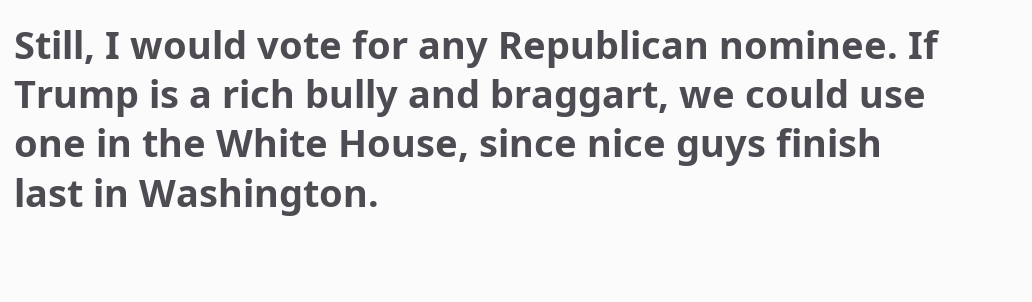Still, I would vote for any Republican nominee. If Trump is a rich bully and braggart, we could use one in the White House, since nice guys finish last in Washington.